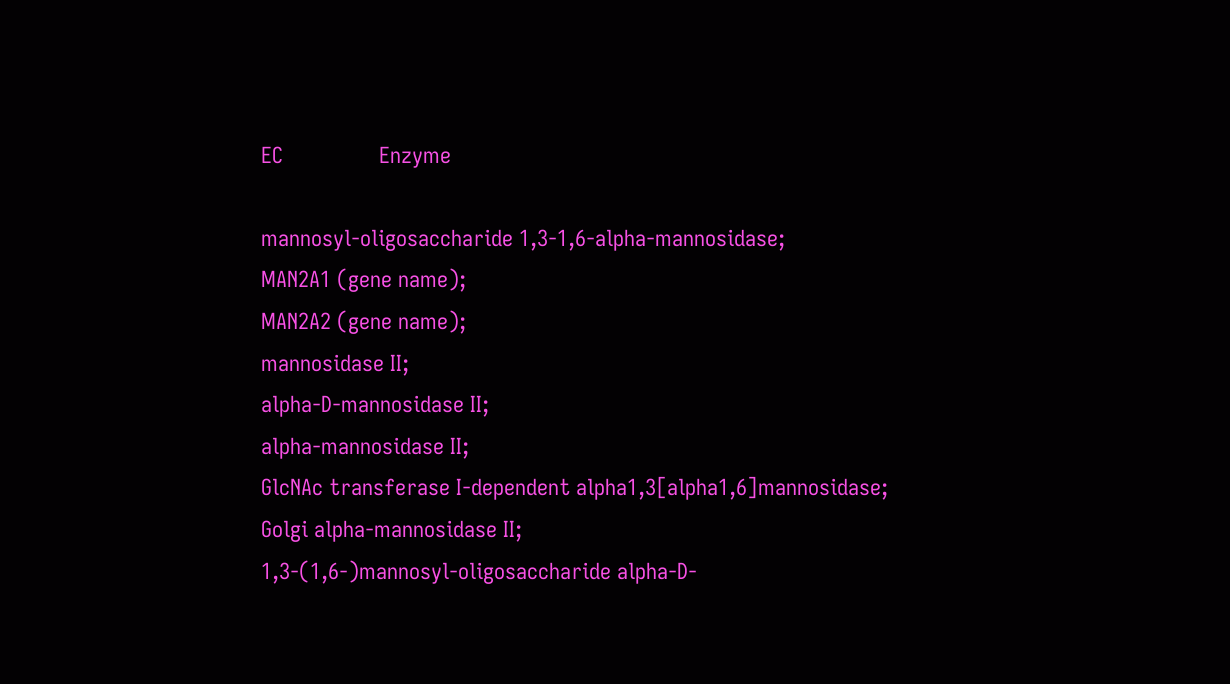EC                Enzyme

mannosyl-oligosaccharide 1,3-1,6-alpha-mannosidase;
MAN2A1 (gene name);
MAN2A2 (gene name);
mannosidase II;
alpha-D-mannosidase II;
alpha-mannosidase II;
GlcNAc transferase I-dependent alpha1,3[alpha1,6]mannosidase;
Golgi alpha-mannosidase II;
1,3-(1,6-)mannosyl-oligosaccharide alpha-D-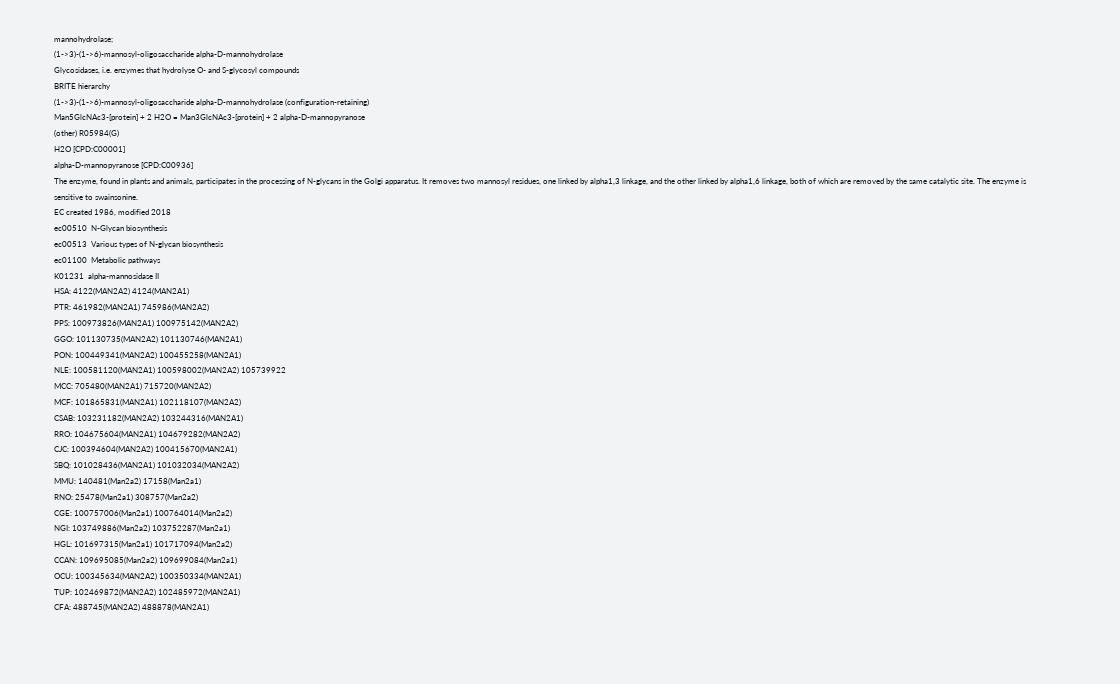mannohydrolase;
(1->3)-(1->6)-mannosyl-oligosaccharide alpha-D-mannohydrolase
Glycosidases, i.e. enzymes that hydrolyse O- and S-glycosyl compounds
BRITE hierarchy
(1->3)-(1->6)-mannosyl-oligosaccharide alpha-D-mannohydrolase (configuration-retaining)
Man5GlcNAc3-[protein] + 2 H2O = Man3GlcNAc3-[protein] + 2 alpha-D-mannopyranose
(other) R05984(G)
H2O [CPD:C00001]
alpha-D-mannopyranose [CPD:C00936]
The enzyme, found in plants and animals, participates in the processing of N-glycans in the Golgi apparatus. It removes two mannosyl residues, one linked by alpha1,3 linkage, and the other linked by alpha1,6 linkage, both of which are removed by the same catalytic site. The enzyme is sensitive to swainsonine.
EC created 1986, modified 2018
ec00510  N-Glycan biosynthesis
ec00513  Various types of N-glycan biosynthesis
ec01100  Metabolic pathways
K01231  alpha-mannosidase II
HSA: 4122(MAN2A2) 4124(MAN2A1)
PTR: 461982(MAN2A1) 745986(MAN2A2)
PPS: 100973826(MAN2A1) 100975142(MAN2A2)
GGO: 101130735(MAN2A2) 101130746(MAN2A1)
PON: 100449341(MAN2A2) 100455258(MAN2A1)
NLE: 100581120(MAN2A1) 100598002(MAN2A2) 105739922
MCC: 705480(MAN2A1) 715720(MAN2A2)
MCF: 101865831(MAN2A1) 102118107(MAN2A2)
CSAB: 103231182(MAN2A2) 103244316(MAN2A1)
RRO: 104675604(MAN2A1) 104679282(MAN2A2)
CJC: 100394604(MAN2A2) 100415670(MAN2A1)
SBQ: 101028436(MAN2A1) 101032034(MAN2A2)
MMU: 140481(Man2a2) 17158(Man2a1)
RNO: 25478(Man2a1) 308757(Man2a2)
CGE: 100757006(Man2a1) 100764014(Man2a2)
NGI: 103749886(Man2a2) 103752287(Man2a1)
HGL: 101697315(Man2a1) 101717094(Man2a2)
CCAN: 109695085(Man2a2) 109699084(Man2a1)
OCU: 100345634(MAN2A2) 100350334(MAN2A1)
TUP: 102469872(MAN2A2) 102485972(MAN2A1)
CFA: 488745(MAN2A2) 488878(MAN2A1)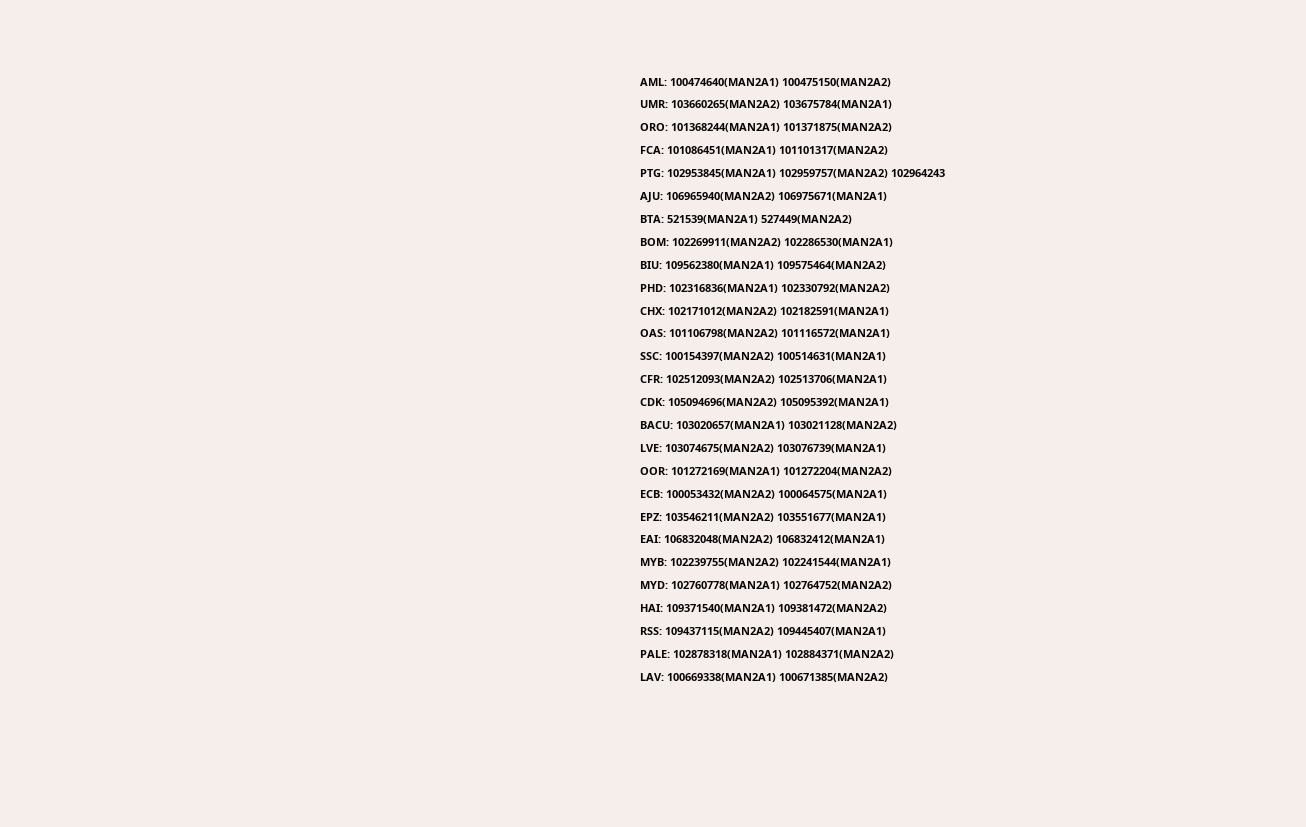AML: 100474640(MAN2A1) 100475150(MAN2A2)
UMR: 103660265(MAN2A2) 103675784(MAN2A1)
ORO: 101368244(MAN2A1) 101371875(MAN2A2)
FCA: 101086451(MAN2A1) 101101317(MAN2A2)
PTG: 102953845(MAN2A1) 102959757(MAN2A2) 102964243
AJU: 106965940(MAN2A2) 106975671(MAN2A1)
BTA: 521539(MAN2A1) 527449(MAN2A2)
BOM: 102269911(MAN2A2) 102286530(MAN2A1)
BIU: 109562380(MAN2A1) 109575464(MAN2A2)
PHD: 102316836(MAN2A1) 102330792(MAN2A2)
CHX: 102171012(MAN2A2) 102182591(MAN2A1)
OAS: 101106798(MAN2A2) 101116572(MAN2A1)
SSC: 100154397(MAN2A2) 100514631(MAN2A1)
CFR: 102512093(MAN2A2) 102513706(MAN2A1)
CDK: 105094696(MAN2A2) 105095392(MAN2A1)
BACU: 103020657(MAN2A1) 103021128(MAN2A2)
LVE: 103074675(MAN2A2) 103076739(MAN2A1)
OOR: 101272169(MAN2A1) 101272204(MAN2A2)
ECB: 100053432(MAN2A2) 100064575(MAN2A1)
EPZ: 103546211(MAN2A2) 103551677(MAN2A1)
EAI: 106832048(MAN2A2) 106832412(MAN2A1)
MYB: 102239755(MAN2A2) 102241544(MAN2A1)
MYD: 102760778(MAN2A1) 102764752(MAN2A2)
HAI: 109371540(MAN2A1) 109381472(MAN2A2)
RSS: 109437115(MAN2A2) 109445407(MAN2A1)
PALE: 102878318(MAN2A1) 102884371(MAN2A2)
LAV: 100669338(MAN2A1) 100671385(MAN2A2)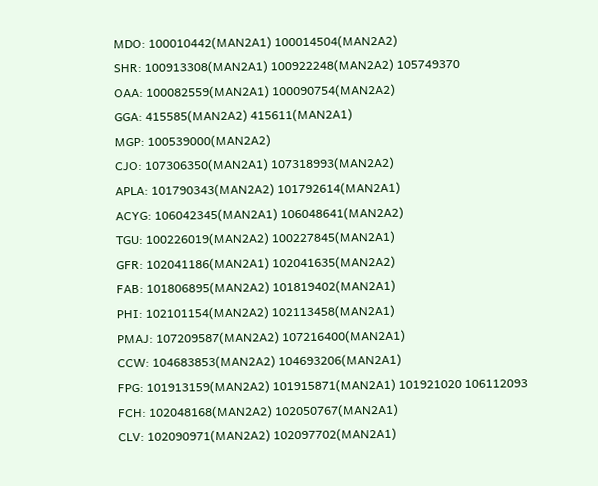MDO: 100010442(MAN2A1) 100014504(MAN2A2)
SHR: 100913308(MAN2A1) 100922248(MAN2A2) 105749370
OAA: 100082559(MAN2A1) 100090754(MAN2A2)
GGA: 415585(MAN2A2) 415611(MAN2A1)
MGP: 100539000(MAN2A2)
CJO: 107306350(MAN2A1) 107318993(MAN2A2)
APLA: 101790343(MAN2A2) 101792614(MAN2A1)
ACYG: 106042345(MAN2A1) 106048641(MAN2A2)
TGU: 100226019(MAN2A2) 100227845(MAN2A1)
GFR: 102041186(MAN2A1) 102041635(MAN2A2)
FAB: 101806895(MAN2A2) 101819402(MAN2A1)
PHI: 102101154(MAN2A2) 102113458(MAN2A1)
PMAJ: 107209587(MAN2A2) 107216400(MAN2A1)
CCW: 104683853(MAN2A2) 104693206(MAN2A1)
FPG: 101913159(MAN2A2) 101915871(MAN2A1) 101921020 106112093
FCH: 102048168(MAN2A2) 102050767(MAN2A1)
CLV: 102090971(MAN2A2) 102097702(MAN2A1)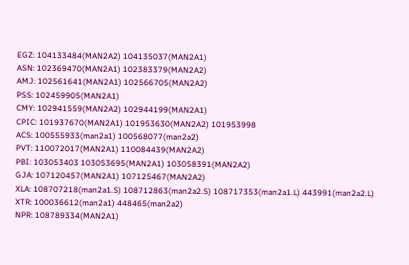EGZ: 104133484(MAN2A2) 104135037(MAN2A1)
ASN: 102369470(MAN2A1) 102383379(MAN2A2)
AMJ: 102561641(MAN2A1) 102566705(MAN2A2)
PSS: 102459905(MAN2A1)
CMY: 102941559(MAN2A2) 102944199(MAN2A1)
CPIC: 101937670(MAN2A1) 101953630(MAN2A2) 101953998
ACS: 100555933(man2a1) 100568077(man2a2)
PVT: 110072017(MAN2A1) 110084439(MAN2A2)
PBI: 103053403 103053695(MAN2A1) 103058391(MAN2A2)
GJA: 107120457(MAN2A1) 107125467(MAN2A2)
XLA: 108707218(man2a1.S) 108712863(man2a2.S) 108717353(man2a1.L) 443991(man2a2.L)
XTR: 100036612(man2a1) 448465(man2a2)
NPR: 108789334(MAN2A1)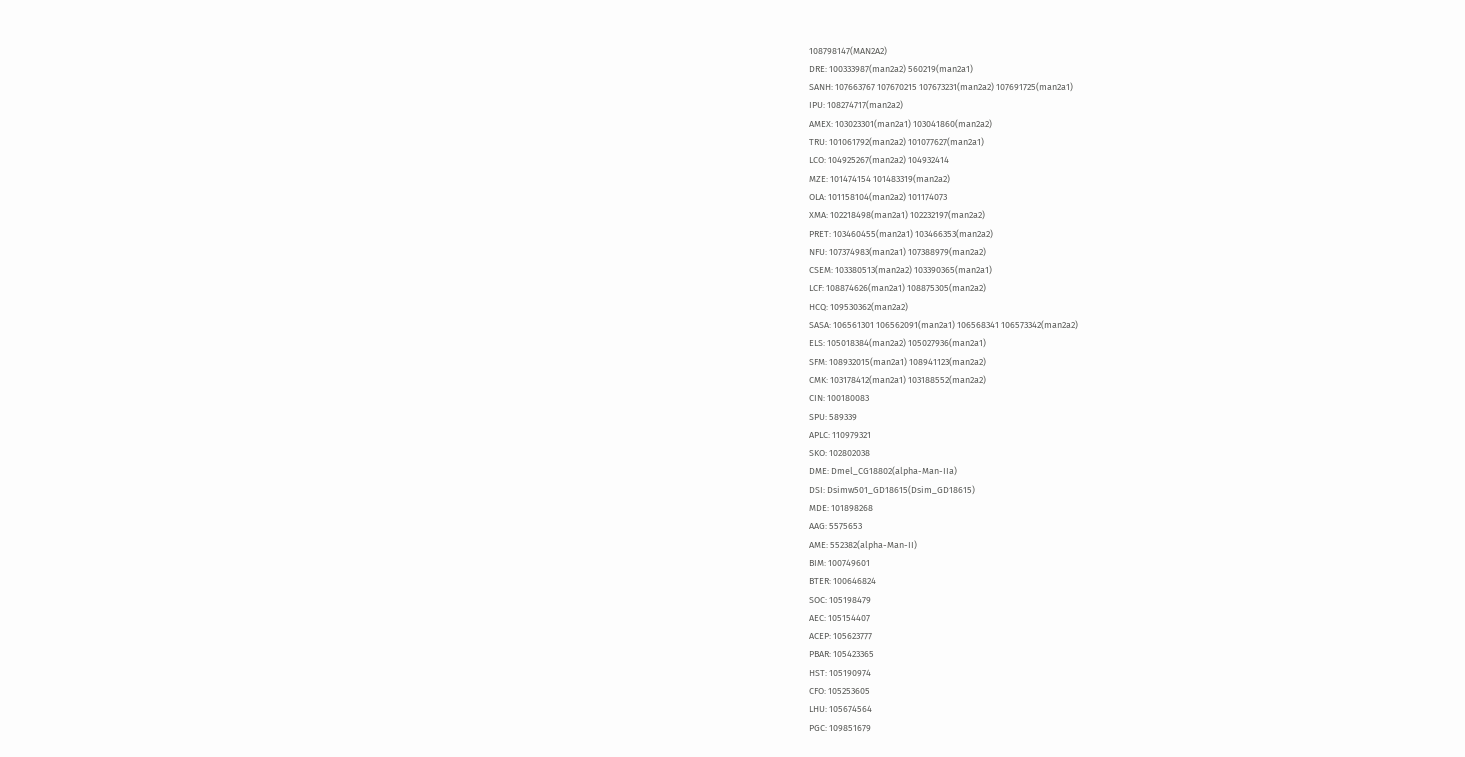108798147(MAN2A2)
DRE: 100333987(man2a2) 560219(man2a1)
SANH: 107663767 107670215 107673231(man2a2) 107691725(man2a1)
IPU: 108274717(man2a2)
AMEX: 103023301(man2a1) 103041860(man2a2)
TRU: 101061792(man2a2) 101077627(man2a1)
LCO: 104925267(man2a2) 104932414
MZE: 101474154 101483319(man2a2)
OLA: 101158104(man2a2) 101174073
XMA: 102218498(man2a1) 102232197(man2a2)
PRET: 103460455(man2a1) 103466353(man2a2)
NFU: 107374983(man2a1) 107388979(man2a2)
CSEM: 103380513(man2a2) 103390365(man2a1)
LCF: 108874626(man2a1) 108875305(man2a2)
HCQ: 109530362(man2a2)
SASA: 106561301 106562091(man2a1) 106568341 106573342(man2a2)
ELS: 105018384(man2a2) 105027936(man2a1)
SFM: 108932015(man2a1) 108941123(man2a2)
CMK: 103178412(man2a1) 103188552(man2a2)
CIN: 100180083
SPU: 589339
APLC: 110979321
SKO: 102802038
DME: Dmel_CG18802(alpha-Man-IIa)
DSI: Dsimw501_GD18615(Dsim_GD18615)
MDE: 101898268
AAG: 5575653
AME: 552382(alpha-Man-II)
BIM: 100749601
BTER: 100646824
SOC: 105198479
AEC: 105154407
ACEP: 105623777
PBAR: 105423365
HST: 105190974
CFO: 105253605
LHU: 105674564
PGC: 109851679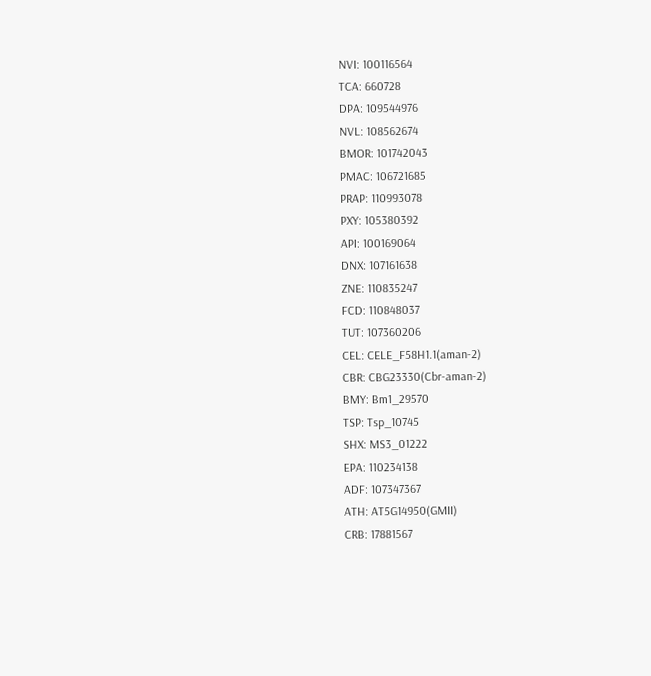NVI: 100116564
TCA: 660728
DPA: 109544976
NVL: 108562674
BMOR: 101742043
PMAC: 106721685
PRAP: 110993078
PXY: 105380392
API: 100169064
DNX: 107161638
ZNE: 110835247
FCD: 110848037
TUT: 107360206
CEL: CELE_F58H1.1(aman-2)
CBR: CBG23330(Cbr-aman-2)
BMY: Bm1_29570
TSP: Tsp_10745
SHX: MS3_01222
EPA: 110234138
ADF: 107347367
ATH: AT5G14950(GMII)
CRB: 17881567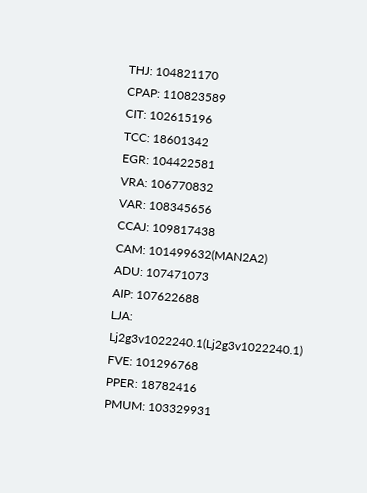THJ: 104821170
CPAP: 110823589
CIT: 102615196
TCC: 18601342
EGR: 104422581
VRA: 106770832
VAR: 108345656
CCAJ: 109817438
CAM: 101499632(MAN2A2)
ADU: 107471073
AIP: 107622688
LJA: Lj2g3v1022240.1(Lj2g3v1022240.1)
FVE: 101296768
PPER: 18782416
PMUM: 103329931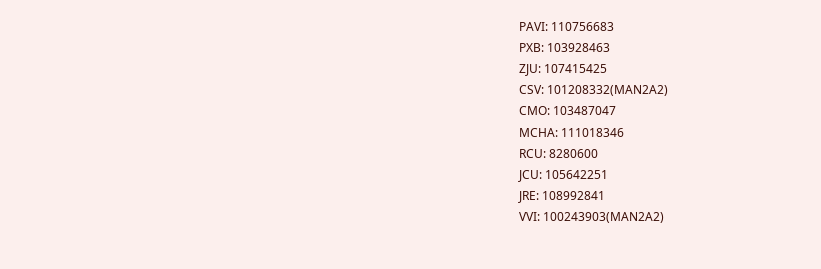PAVI: 110756683
PXB: 103928463
ZJU: 107415425
CSV: 101208332(MAN2A2)
CMO: 103487047
MCHA: 111018346
RCU: 8280600
JCU: 105642251
JRE: 108992841
VVI: 100243903(MAN2A2)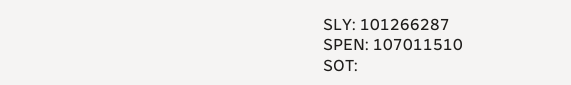SLY: 101266287
SPEN: 107011510
SOT: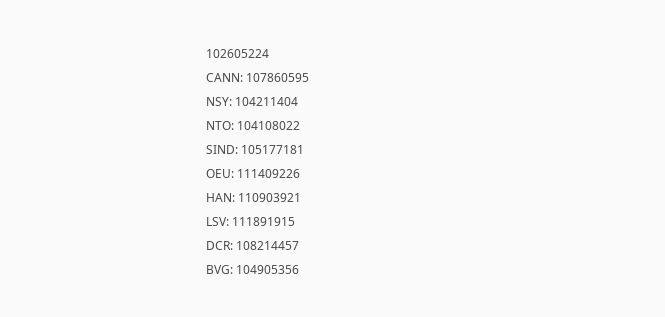102605224
CANN: 107860595
NSY: 104211404
NTO: 104108022
SIND: 105177181
OEU: 111409226
HAN: 110903921
LSV: 111891915
DCR: 108214457
BVG: 104905356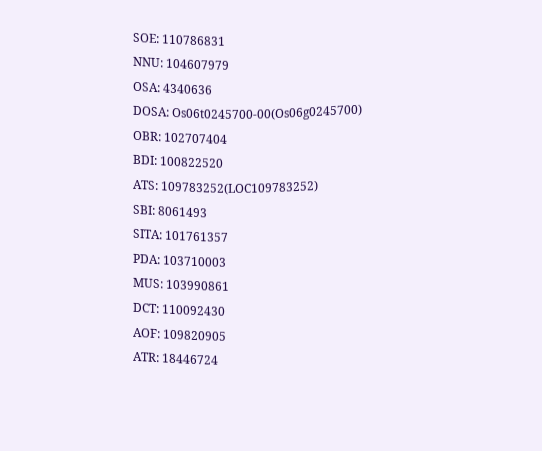SOE: 110786831
NNU: 104607979
OSA: 4340636
DOSA: Os06t0245700-00(Os06g0245700)
OBR: 102707404
BDI: 100822520
ATS: 109783252(LOC109783252)
SBI: 8061493
SITA: 101761357
PDA: 103710003
MUS: 103990861
DCT: 110092430
AOF: 109820905
ATR: 18446724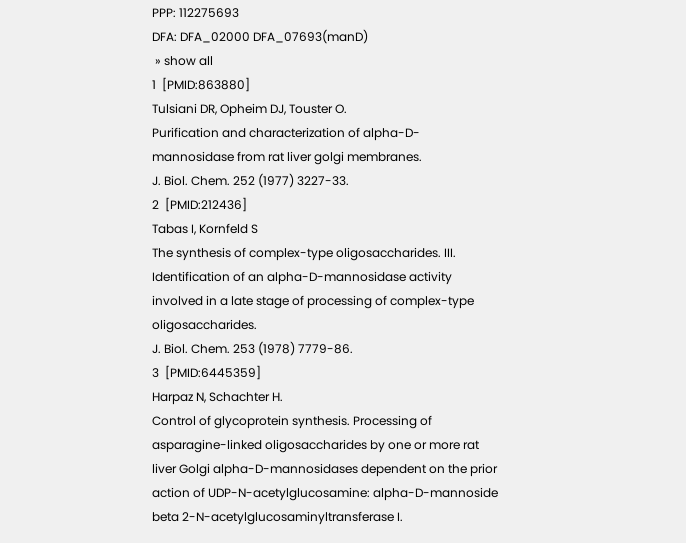PPP: 112275693
DFA: DFA_02000 DFA_07693(manD)
 » show all
1  [PMID:863880]
Tulsiani DR, Opheim DJ, Touster O.
Purification and characterization of alpha-D-mannosidase from rat liver golgi membranes.
J. Biol. Chem. 252 (1977) 3227-33.
2  [PMID:212436]
Tabas I, Kornfeld S
The synthesis of complex-type oligosaccharides. III. Identification of an alpha-D-mannosidase activity involved in a late stage of processing of complex-type oligosaccharides.
J. Biol. Chem. 253 (1978) 7779-86.
3  [PMID:6445359]
Harpaz N, Schachter H.
Control of glycoprotein synthesis. Processing of asparagine-linked oligosaccharides by one or more rat liver Golgi alpha-D-mannosidases dependent on the prior action of UDP-N-acetylglucosamine: alpha-D-mannoside beta 2-N-acetylglucosaminyltransferase I.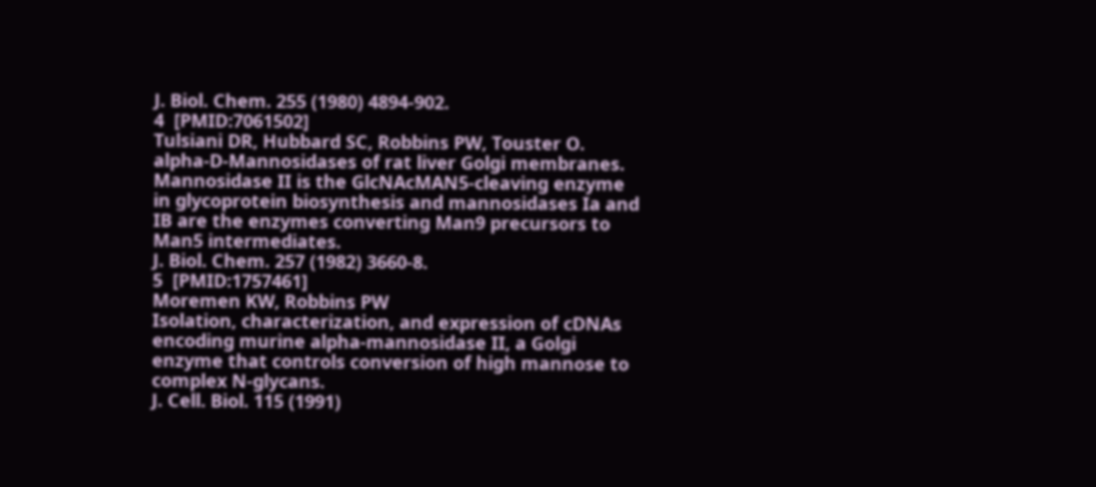J. Biol. Chem. 255 (1980) 4894-902.
4  [PMID:7061502]
Tulsiani DR, Hubbard SC, Robbins PW, Touster O.
alpha-D-Mannosidases of rat liver Golgi membranes. Mannosidase II is the GlcNAcMAN5-cleaving enzyme in glycoprotein biosynthesis and mannosidases Ia and IB are the enzymes converting Man9 precursors to Man5 intermediates.
J. Biol. Chem. 257 (1982) 3660-8.
5  [PMID:1757461]
Moremen KW, Robbins PW
Isolation, characterization, and expression of cDNAs encoding murine alpha-mannosidase II, a Golgi enzyme that controls conversion of high mannose to  complex N-glycans.
J. Cell. Biol. 115 (1991)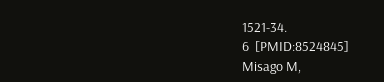1521-34.
6  [PMID:8524845]
Misago M,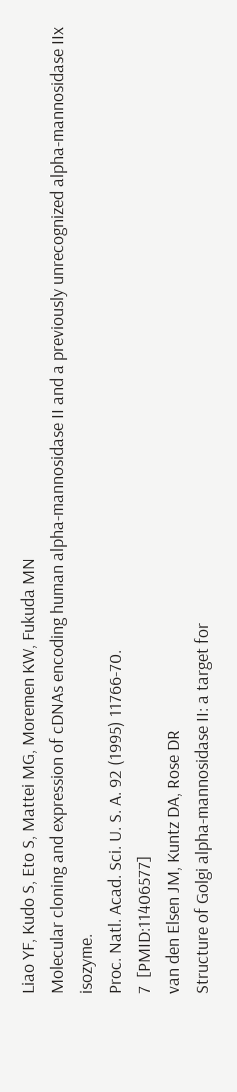Liao YF, Kudo S, Eto S, Mattei MG, Moremen KW, Fukuda MN
Molecular cloning and expression of cDNAs encoding human alpha-mannosidase II and a previously unrecognized alpha-mannosidase IIx isozyme.
Proc. Natl. Acad. Sci. U. S. A. 92 (1995) 11766-70.
7  [PMID:11406577]
van den Elsen JM, Kuntz DA, Rose DR
Structure of Golgi alpha-mannosidase II: a target for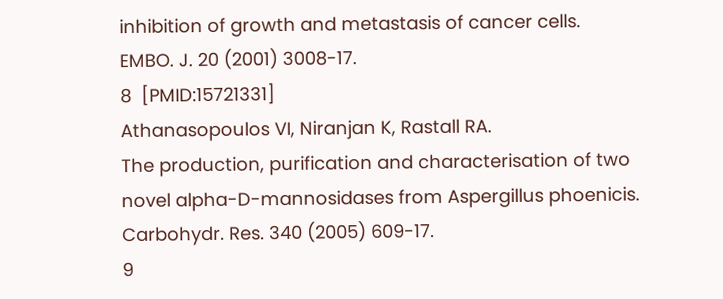inhibition of growth and metastasis of cancer cells.
EMBO. J. 20 (2001) 3008-17.
8  [PMID:15721331]
Athanasopoulos VI, Niranjan K, Rastall RA.
The production, purification and characterisation of two novel alpha-D-mannosidases from Aspergillus phoenicis.
Carbohydr. Res. 340 (2005) 609-17.
9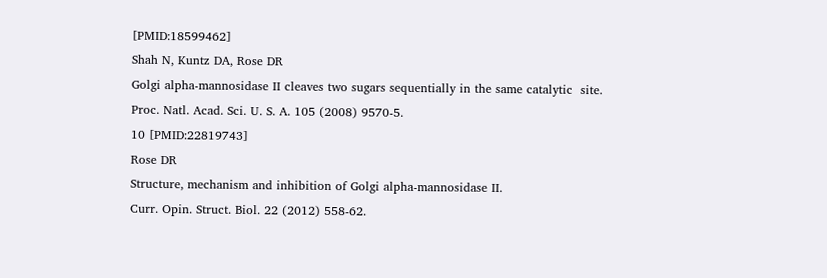[PMID:18599462]
Shah N, Kuntz DA, Rose DR
Golgi alpha-mannosidase II cleaves two sugars sequentially in the same catalytic  site.
Proc. Natl. Acad. Sci. U. S. A. 105 (2008) 9570-5.
10 [PMID:22819743]
Rose DR
Structure, mechanism and inhibition of Golgi alpha-mannosidase II.
Curr. Opin. Struct. Biol. 22 (2012) 558-62.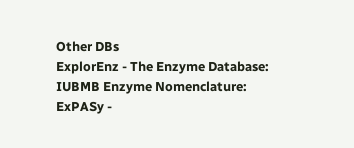Other DBs
ExplorEnz - The Enzyme Database:
IUBMB Enzyme Nomenclature:
ExPASy -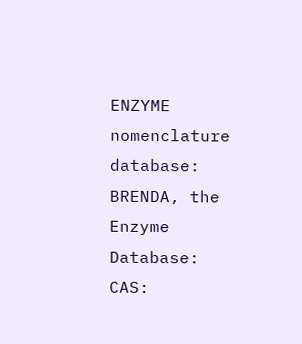ENZYME nomenclature database:
BRENDA, the Enzyme Database:
CAS: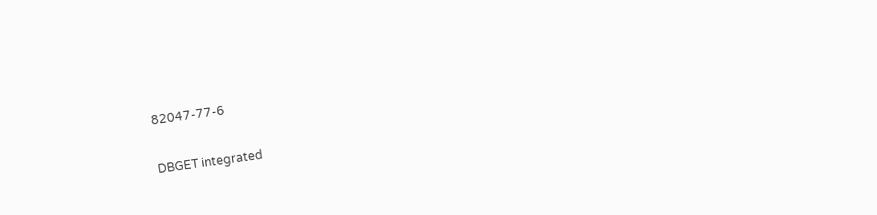82047-77-6

DBGET integrated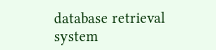database retrieval system